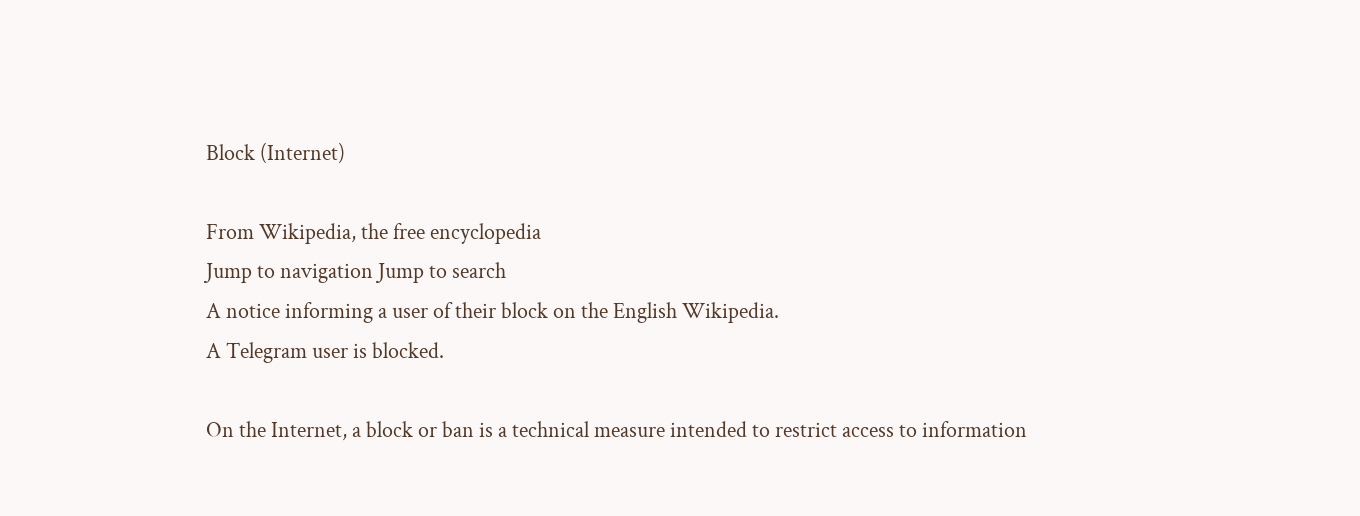Block (Internet)

From Wikipedia, the free encyclopedia
Jump to navigation Jump to search
A notice informing a user of their block on the English Wikipedia.
A Telegram user is blocked.

On the Internet, a block or ban is a technical measure intended to restrict access to information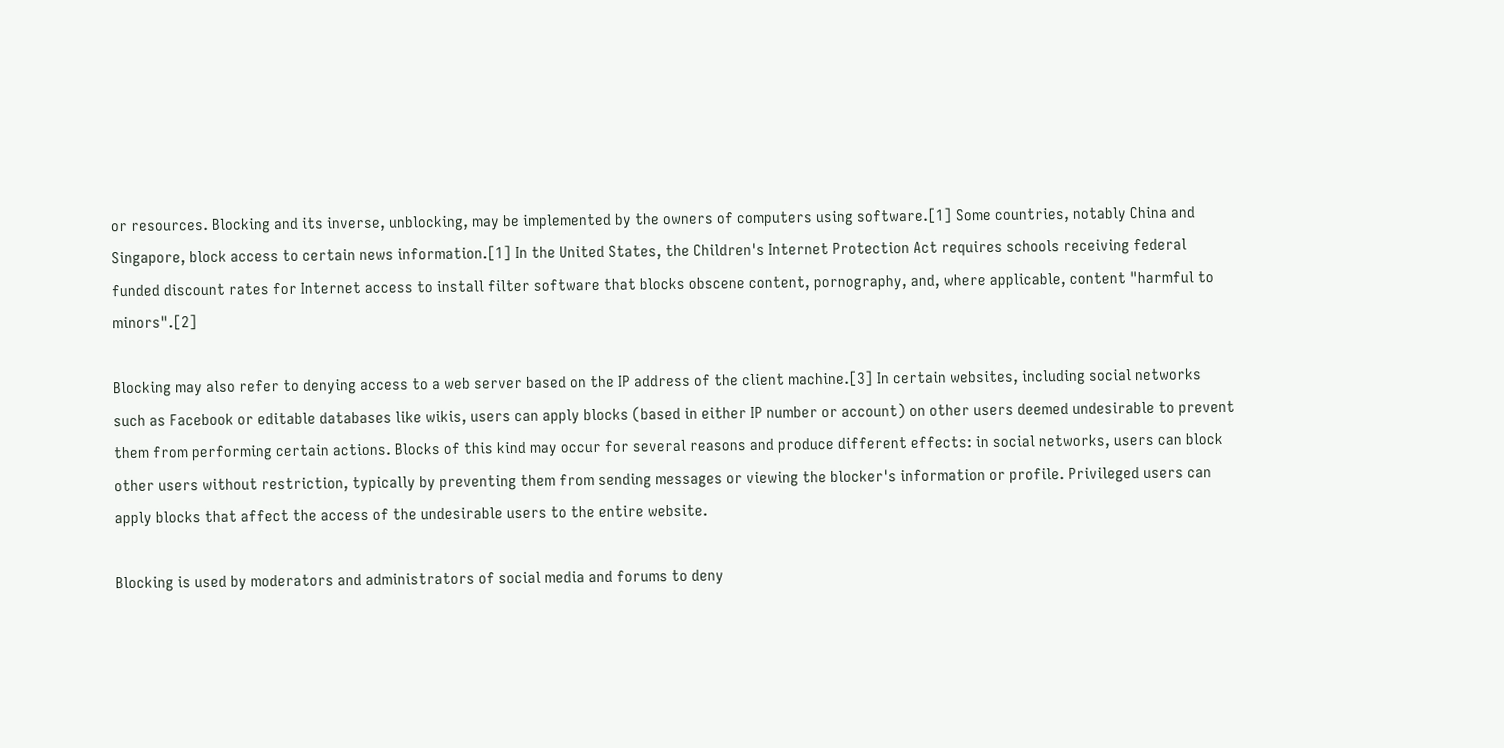or resources. Blocking and its inverse, unblocking, may be implemented by the owners of computers using software.[1] Some countries, notably China and Singapore, block access to certain news information.[1] In the United States, the Children's Internet Protection Act requires schools receiving federal funded discount rates for Internet access to install filter software that blocks obscene content, pornography, and, where applicable, content "harmful to minors".[2]

Blocking may also refer to denying access to a web server based on the IP address of the client machine.[3] In certain websites, including social networks such as Facebook or editable databases like wikis, users can apply blocks (based in either IP number or account) on other users deemed undesirable to prevent them from performing certain actions. Blocks of this kind may occur for several reasons and produce different effects: in social networks, users can block other users without restriction, typically by preventing them from sending messages or viewing the blocker's information or profile. Privileged users can apply blocks that affect the access of the undesirable users to the entire website.

Blocking is used by moderators and administrators of social media and forums to deny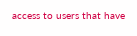access to users that have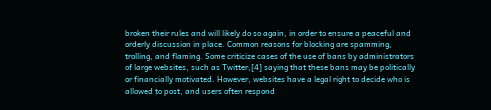broken their rules and will likely do so again, in order to ensure a peaceful and orderly discussion in place. Common reasons for blocking are spamming, trolling, and flaming. Some criticize cases of the use of bans by administrators of large websites, such as Twitter,[4] saying that these bans may be politically or financially motivated. However, websites have a legal right to decide who is allowed to post, and users often respond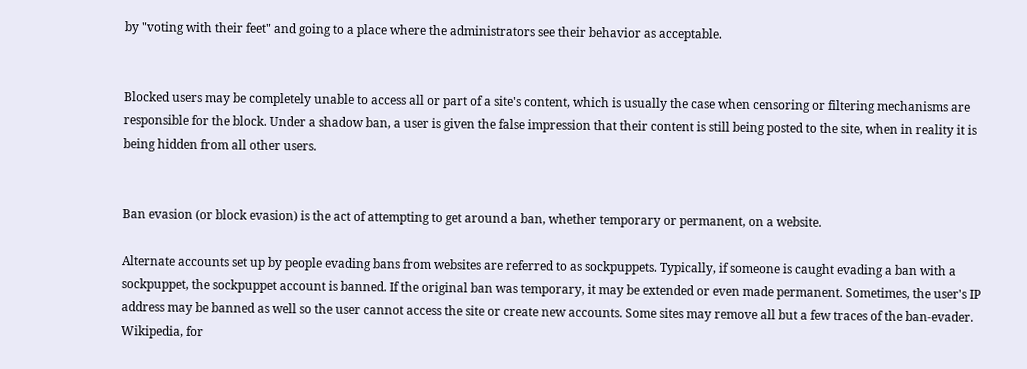by "voting with their feet" and going to a place where the administrators see their behavior as acceptable.


Blocked users may be completely unable to access all or part of a site's content, which is usually the case when censoring or filtering mechanisms are responsible for the block. Under a shadow ban, a user is given the false impression that their content is still being posted to the site, when in reality it is being hidden from all other users.


Ban evasion (or block evasion) is the act of attempting to get around a ban, whether temporary or permanent, on a website.

Alternate accounts set up by people evading bans from websites are referred to as sockpuppets. Typically, if someone is caught evading a ban with a sockpuppet, the sockpuppet account is banned. If the original ban was temporary, it may be extended or even made permanent. Sometimes, the user's IP address may be banned as well so the user cannot access the site or create new accounts. Some sites may remove all but a few traces of the ban-evader. Wikipedia, for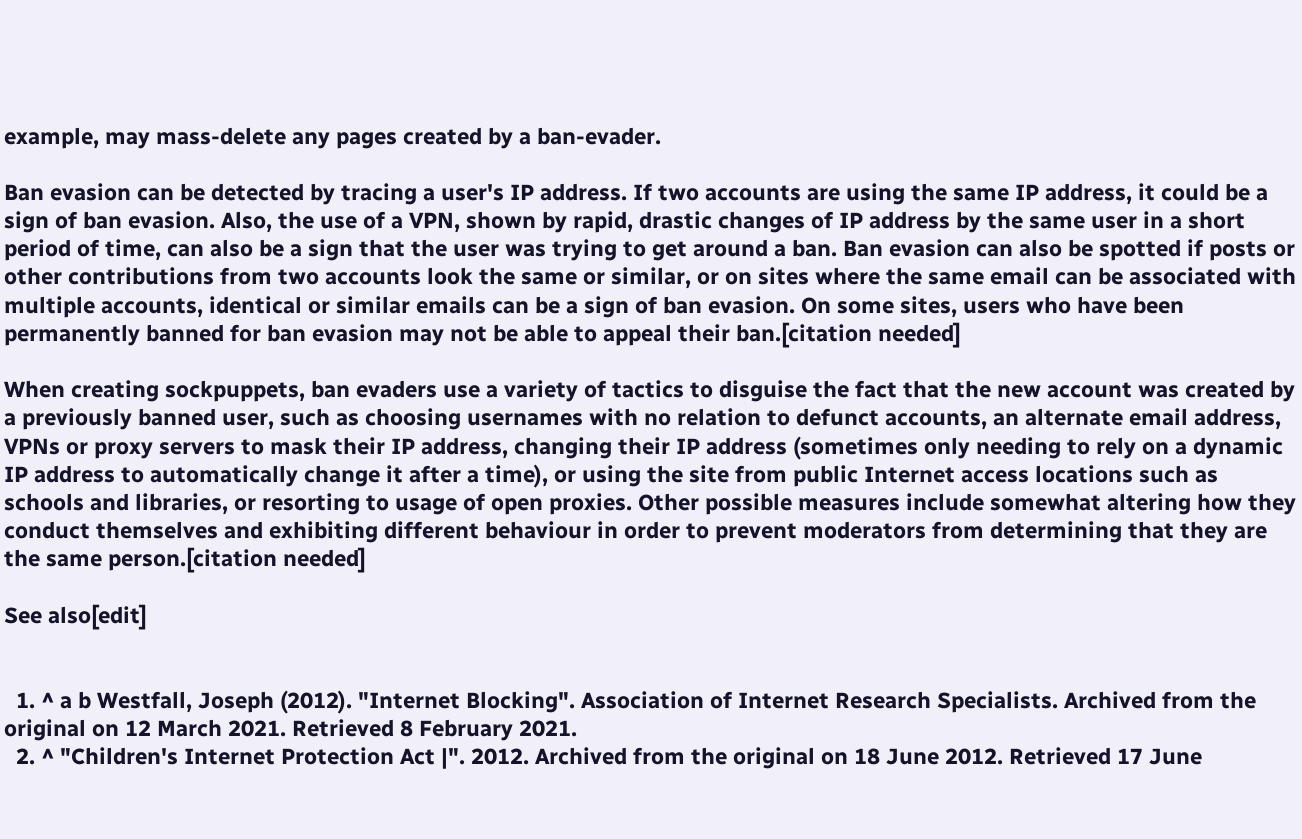example, may mass-delete any pages created by a ban-evader.

Ban evasion can be detected by tracing a user's IP address. If two accounts are using the same IP address, it could be a sign of ban evasion. Also, the use of a VPN, shown by rapid, drastic changes of IP address by the same user in a short period of time, can also be a sign that the user was trying to get around a ban. Ban evasion can also be spotted if posts or other contributions from two accounts look the same or similar, or on sites where the same email can be associated with multiple accounts, identical or similar emails can be a sign of ban evasion. On some sites, users who have been permanently banned for ban evasion may not be able to appeal their ban.[citation needed]

When creating sockpuppets, ban evaders use a variety of tactics to disguise the fact that the new account was created by a previously banned user, such as choosing usernames with no relation to defunct accounts, an alternate email address, VPNs or proxy servers to mask their IP address, changing their IP address (sometimes only needing to rely on a dynamic IP address to automatically change it after a time), or using the site from public Internet access locations such as schools and libraries, or resorting to usage of open proxies. Other possible measures include somewhat altering how they conduct themselves and exhibiting different behaviour in order to prevent moderators from determining that they are the same person.[citation needed]

See also[edit]


  1. ^ a b Westfall, Joseph (2012). "Internet Blocking". Association of Internet Research Specialists. Archived from the original on 12 March 2021. Retrieved 8 February 2021.
  2. ^ "Children's Internet Protection Act |". 2012. Archived from the original on 18 June 2012. Retrieved 17 June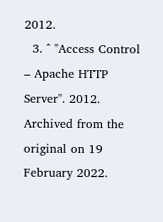2012.
  3. ^ "Access Control – Apache HTTP Server". 2012. Archived from the original on 19 February 2022.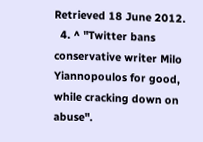Retrieved 18 June 2012.
  4. ^ "Twitter bans conservative writer Milo Yiannopoulos for good, while cracking down on abuse".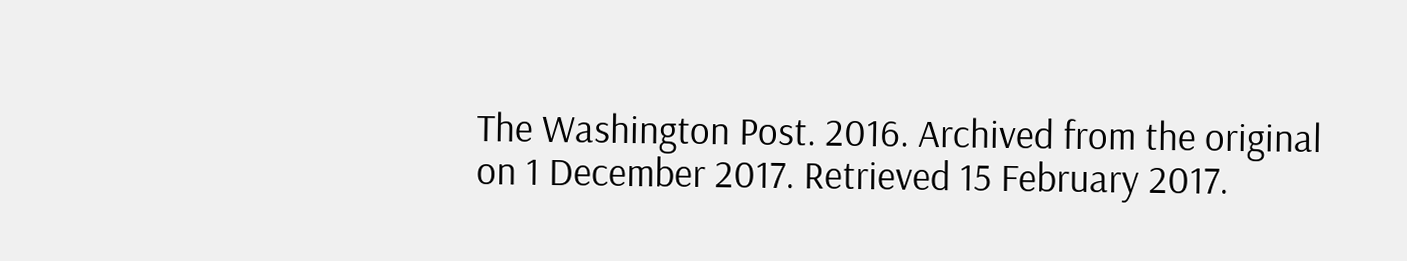The Washington Post. 2016. Archived from the original on 1 December 2017. Retrieved 15 February 2017.